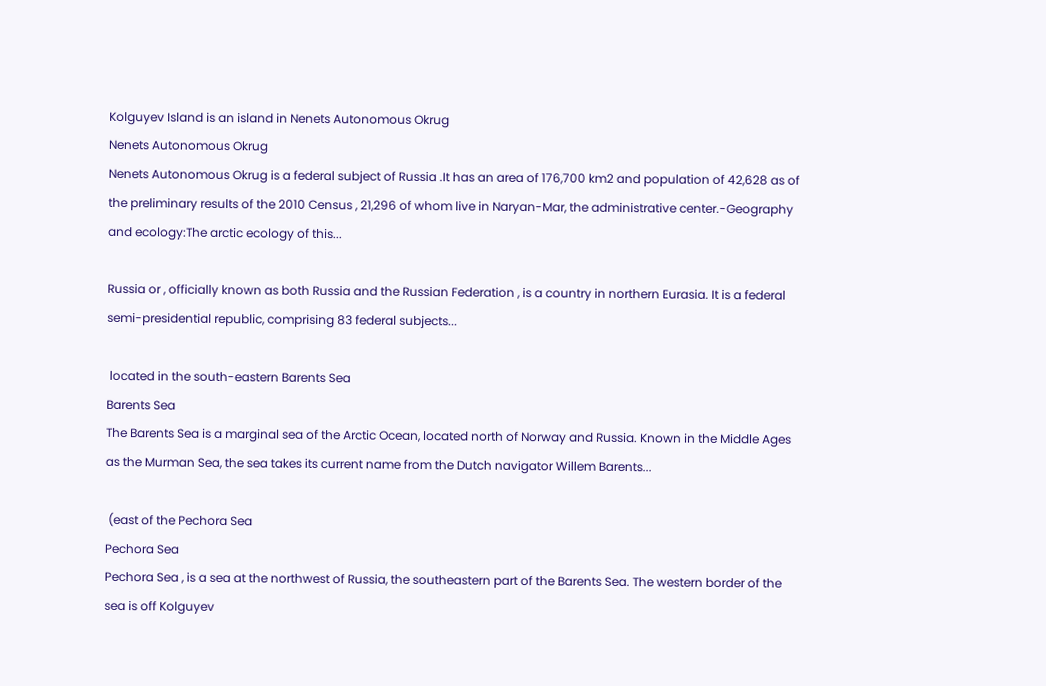Kolguyev Island is an island in Nenets Autonomous Okrug
Nenets Autonomous Okrug
Nenets Autonomous Okrug is a federal subject of Russia .It has an area of 176,700 km2 and population of 42,628 as of the preliminary results of the 2010 Census , 21,296 of whom live in Naryan-Mar, the administrative center.-Geography and ecology:The arctic ecology of this...

Russia or , officially known as both Russia and the Russian Federation , is a country in northern Eurasia. It is a federal semi-presidential republic, comprising 83 federal subjects...

 located in the south-eastern Barents Sea
Barents Sea
The Barents Sea is a marginal sea of the Arctic Ocean, located north of Norway and Russia. Known in the Middle Ages as the Murman Sea, the sea takes its current name from the Dutch navigator Willem Barents...

 (east of the Pechora Sea
Pechora Sea
Pechora Sea , is a sea at the northwest of Russia, the southeastern part of the Barents Sea. The western border of the sea is off Kolguyev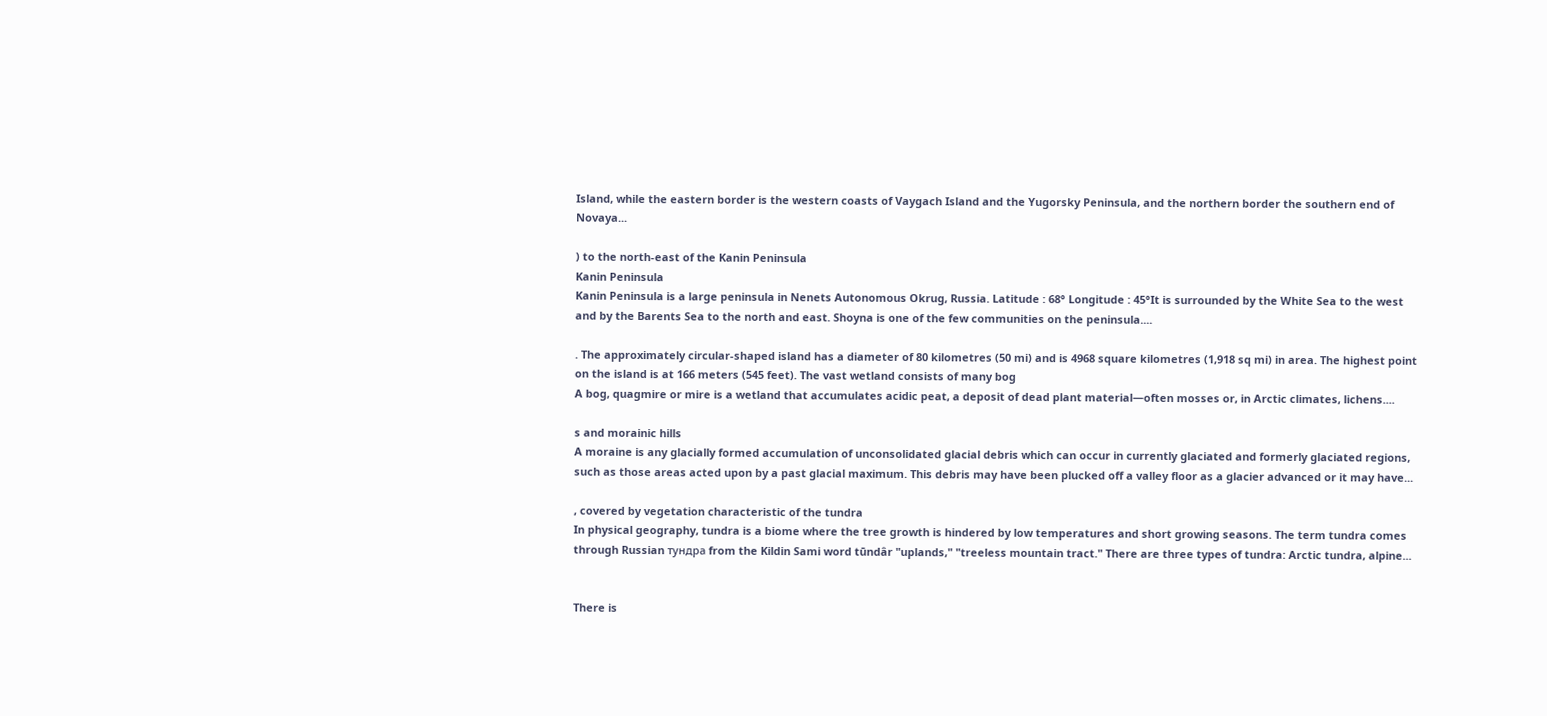Island, while the eastern border is the western coasts of Vaygach Island and the Yugorsky Peninsula, and the northern border the southern end of Novaya...

) to the north-east of the Kanin Peninsula
Kanin Peninsula
Kanin Peninsula is a large peninsula in Nenets Autonomous Okrug, Russia. Latitude : 68° Longitude : 45°It is surrounded by the White Sea to the west and by the Barents Sea to the north and east. Shoyna is one of the few communities on the peninsula....

. The approximately circular-shaped island has a diameter of 80 kilometres (50 mi) and is 4968 square kilometres (1,918 sq mi) in area. The highest point on the island is at 166 meters (545 feet). The vast wetland consists of many bog
A bog, quagmire or mire is a wetland that accumulates acidic peat, a deposit of dead plant material—often mosses or, in Arctic climates, lichens....

s and morainic hills
A moraine is any glacially formed accumulation of unconsolidated glacial debris which can occur in currently glaciated and formerly glaciated regions, such as those areas acted upon by a past glacial maximum. This debris may have been plucked off a valley floor as a glacier advanced or it may have...

, covered by vegetation characteristic of the tundra
In physical geography, tundra is a biome where the tree growth is hindered by low temperatures and short growing seasons. The term tundra comes through Russian тундра from the Kildin Sami word tūndâr "uplands," "treeless mountain tract." There are three types of tundra: Arctic tundra, alpine...


There is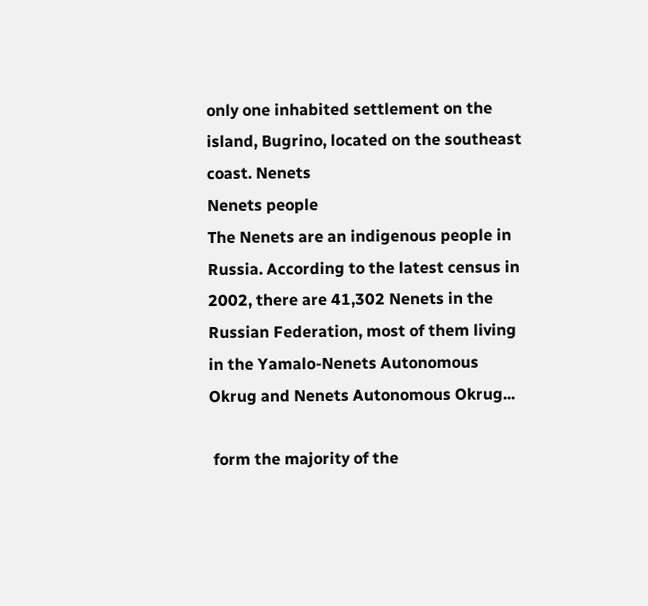only one inhabited settlement on the island, Bugrino, located on the southeast coast. Nenets
Nenets people
The Nenets are an indigenous people in Russia. According to the latest census in 2002, there are 41,302 Nenets in the Russian Federation, most of them living in the Yamalo-Nenets Autonomous Okrug and Nenets Autonomous Okrug...

 form the majority of the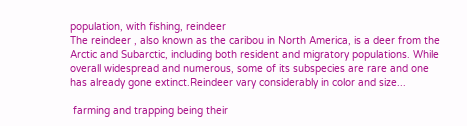population, with fishing, reindeer
The reindeer , also known as the caribou in North America, is a deer from the Arctic and Subarctic, including both resident and migratory populations. While overall widespread and numerous, some of its subspecies are rare and one has already gone extinct.Reindeer vary considerably in color and size...

 farming and trapping being their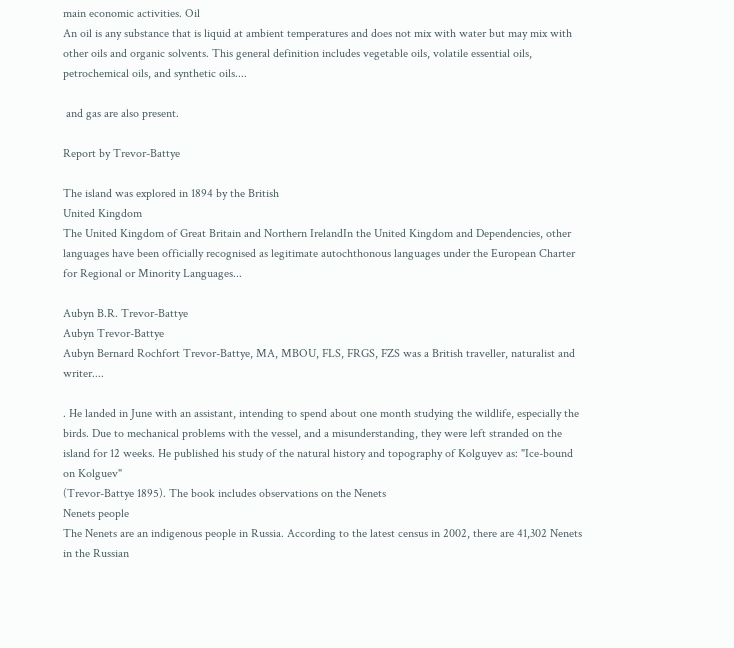main economic activities. Oil
An oil is any substance that is liquid at ambient temperatures and does not mix with water but may mix with other oils and organic solvents. This general definition includes vegetable oils, volatile essential oils, petrochemical oils, and synthetic oils....

 and gas are also present.

Report by Trevor-Battye

The island was explored in 1894 by the British
United Kingdom
The United Kingdom of Great Britain and Northern IrelandIn the United Kingdom and Dependencies, other languages have been officially recognised as legitimate autochthonous languages under the European Charter for Regional or Minority Languages...

Aubyn B.R. Trevor-Battye
Aubyn Trevor-Battye
Aubyn Bernard Rochfort Trevor-Battye, MA, MBOU, FLS, FRGS, FZS was a British traveller, naturalist and writer....

. He landed in June with an assistant, intending to spend about one month studying the wildlife, especially the birds. Due to mechanical problems with the vessel, and a misunderstanding, they were left stranded on the island for 12 weeks. He published his study of the natural history and topography of Kolguyev as: "Ice-bound on Kolguev"
(Trevor-Battye 1895). The book includes observations on the Nenets
Nenets people
The Nenets are an indigenous people in Russia. According to the latest census in 2002, there are 41,302 Nenets in the Russian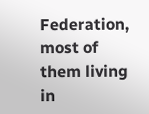Federation, most of them living in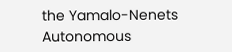the Yamalo-Nenets Autonomous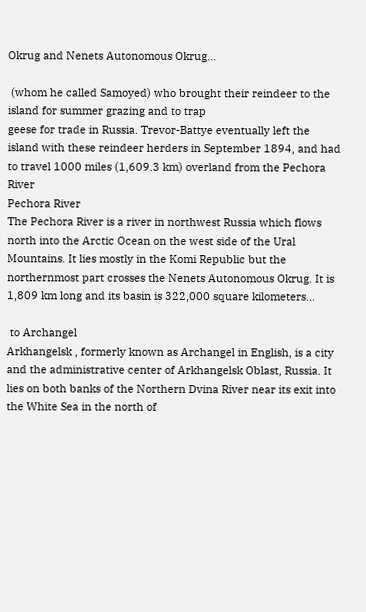Okrug and Nenets Autonomous Okrug...

 (whom he called Samoyed) who brought their reindeer to the island for summer grazing and to trap
geese for trade in Russia. Trevor-Battye eventually left the island with these reindeer herders in September 1894, and had to travel 1000 miles (1,609.3 km) overland from the Pechora River
Pechora River
The Pechora River is a river in northwest Russia which flows north into the Arctic Ocean on the west side of the Ural Mountains. It lies mostly in the Komi Republic but the northernmost part crosses the Nenets Autonomous Okrug. It is 1,809 km long and its basin is 322,000 square kilometers...

 to Archangel
Arkhangelsk , formerly known as Archangel in English, is a city and the administrative center of Arkhangelsk Oblast, Russia. It lies on both banks of the Northern Dvina River near its exit into the White Sea in the north of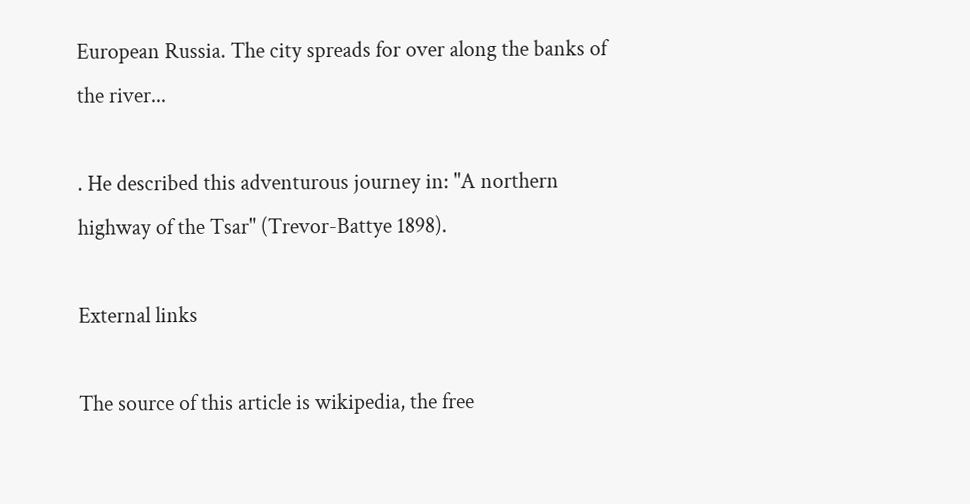European Russia. The city spreads for over along the banks of the river...

. He described this adventurous journey in: "A northern highway of the Tsar" (Trevor-Battye 1898).

External links

The source of this article is wikipedia, the free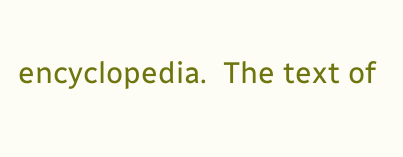encyclopedia.  The text of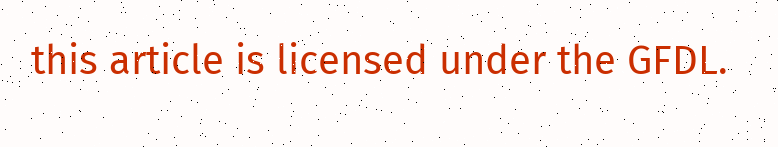this article is licensed under the GFDL.